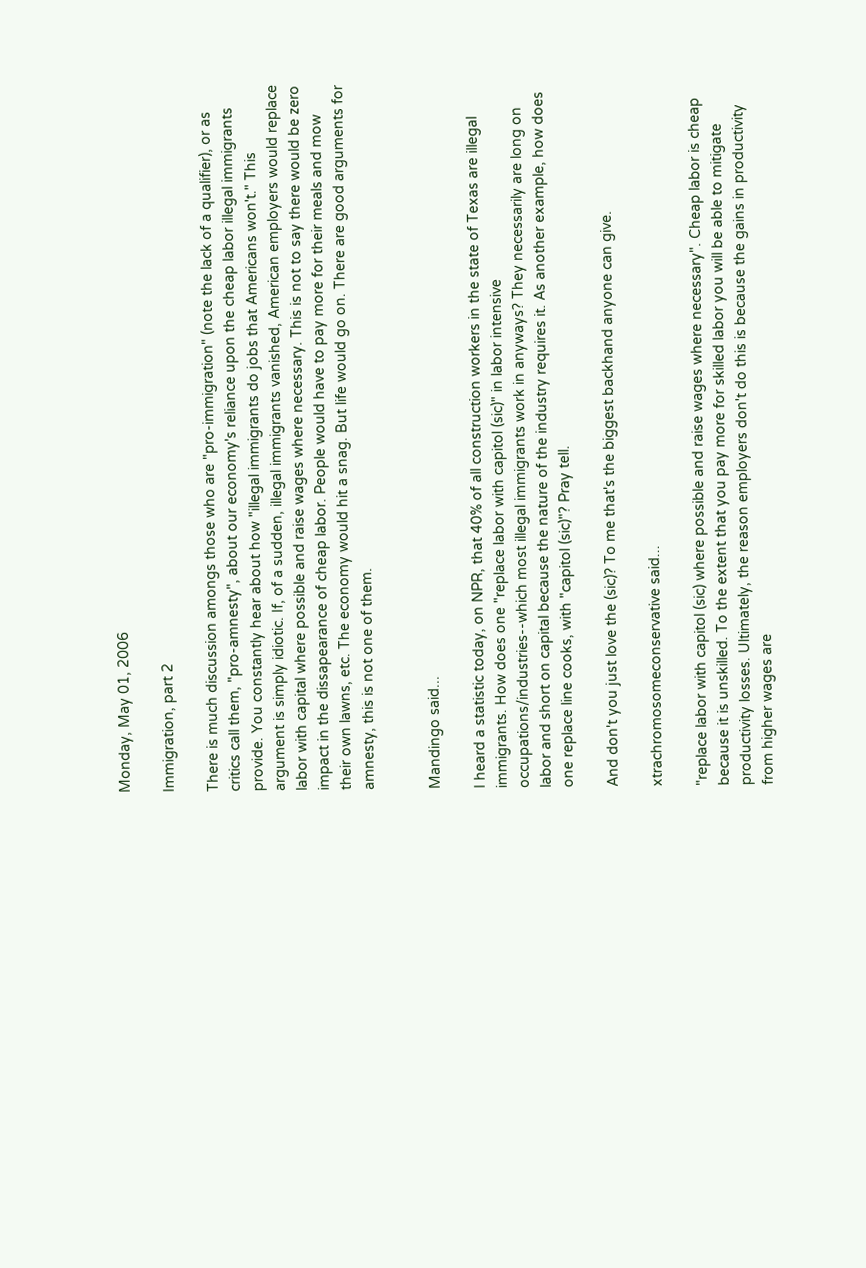Monday, May 01, 2006

Immigration, part 2

There is much discussion amongs those who are "pro-immigration" (note the lack of a qualifier), or as critics call them, "pro-amnesty", about our economy's reliance upon the cheap labor illegal immigrants provide. You constantly hear about how "illegal immigrants do jobs that Americans won't." This argument is simply idiotic. If, of a sudden, illegal immigrants vanished, American employers would replace labor with capital where possible and raise wages where necessary. This is not to say there would be zero impact in the dissapearance of cheap labor. People would have to pay more for their meals and mow their own lawns, etc. The economy would hit a snag. But life would go on. There are good arguments for amnesty, this is not one of them.


Mandingo said...

I heard a statistic today, on NPR, that 40% of all construction workers in the state of Texas are illegal immigrants. How does one "replace labor with capitol (sic)" in labor intensive occupations/industries--which most illegal immigrants work in anyways? They necessarily are long on labor and short on capital because the nature of the industry requires it. As another example, how does one replace line cooks, with "capitol (sic)"? Pray tell.

And don't you just love the (sic)? To me that's the biggest backhand anyone can give.

xtrachromosomeconservative said...

"replace labor with capitol (sic) where possible and raise wages where necessary". Cheap labor is cheap because it is unskilled. To the extent that you pay more for skilled labor you will be able to mitigate productivity losses. Ultimately, the reason employers don't do this is because the gains in productivity from higher wages are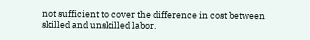not sufficient to cover the difference in cost between skilled and unskilled labor.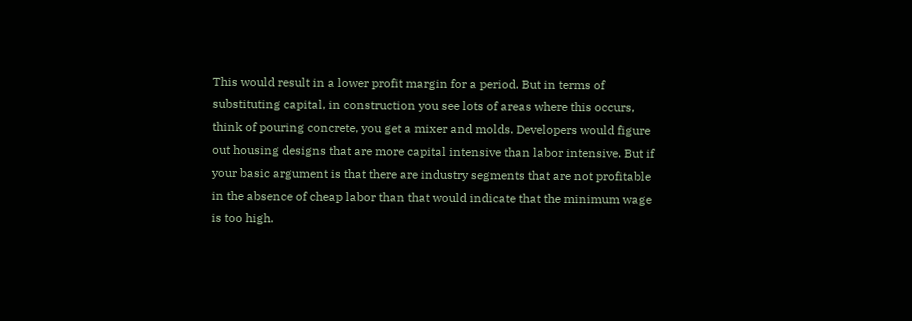This would result in a lower profit margin for a period. But in terms of substituting capital, in construction you see lots of areas where this occurs, think of pouring concrete, you get a mixer and molds. Developers would figure out housing designs that are more capital intensive than labor intensive. But if your basic argument is that there are industry segments that are not profitable in the absence of cheap labor than that would indicate that the minimum wage is too high.